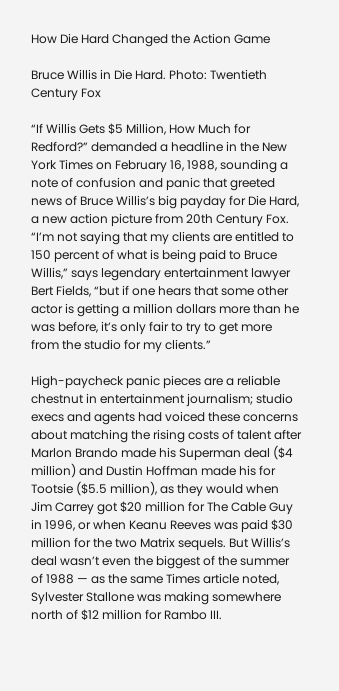How Die Hard Changed the Action Game

Bruce Willis in Die Hard. Photo: Twentieth Century Fox

“If Willis Gets $5 Million, How Much for Redford?” demanded a headline in the New York Times on February 16, 1988, sounding a note of confusion and panic that greeted news of Bruce Willis’s big payday for Die Hard, a new action picture from 20th Century Fox. “I’m not saying that my clients are entitled to 150 percent of what is being paid to Bruce Willis,” says legendary entertainment lawyer Bert Fields, “but if one hears that some other actor is getting a million dollars more than he was before, it’s only fair to try to get more from the studio for my clients.”

High-paycheck panic pieces are a reliable chestnut in entertainment journalism; studio execs and agents had voiced these concerns about matching the rising costs of talent after Marlon Brando made his Superman deal ($4 million) and Dustin Hoffman made his for Tootsie ($5.5 million), as they would when Jim Carrey got $20 million for The Cable Guy in 1996, or when Keanu Reeves was paid $30 million for the two Matrix sequels. But Willis’s deal wasn’t even the biggest of the summer of 1988 — as the same Times article noted, Sylvester Stallone was making somewhere north of $12 million for Rambo III.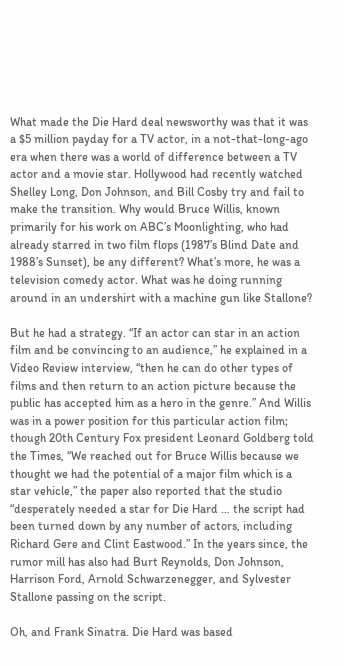What made the Die Hard deal newsworthy was that it was a $5 million payday for a TV actor, in a not-that-long-ago era when there was a world of difference between a TV actor and a movie star. Hollywood had recently watched Shelley Long, Don Johnson, and Bill Cosby try and fail to make the transition. Why would Bruce Willis, known primarily for his work on ABC’s Moonlighting, who had already starred in two film flops (1987’s Blind Date and 1988’s Sunset), be any different? What’s more, he was a television comedy actor. What was he doing running around in an undershirt with a machine gun like Stallone?

But he had a strategy. “If an actor can star in an action film and be convincing to an audience,” he explained in a Video Review interview, “then he can do other types of films and then return to an action picture because the public has accepted him as a hero in the genre.” And Willis was in a power position for this particular action film; though 20th Century Fox president Leonard Goldberg told the Times, “We reached out for Bruce Willis because we thought we had the potential of a major film which is a star vehicle,” the paper also reported that the studio “desperately needed a star for Die Hard … the script had been turned down by any number of actors, including Richard Gere and Clint Eastwood.” In the years since, the rumor mill has also had Burt Reynolds, Don Johnson, Harrison Ford, Arnold Schwarzenegger, and Sylvester Stallone passing on the script.

Oh, and Frank Sinatra. Die Hard was based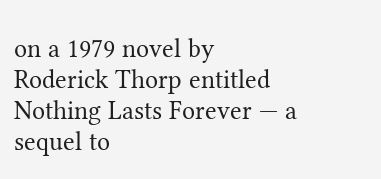on a 1979 novel by Roderick Thorp entitled Nothing Lasts Forever — a sequel to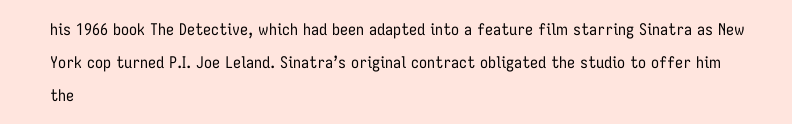his 1966 book The Detective, which had been adapted into a feature film starring Sinatra as New York cop turned P.I. Joe Leland. Sinatra’s original contract obligated the studio to offer him the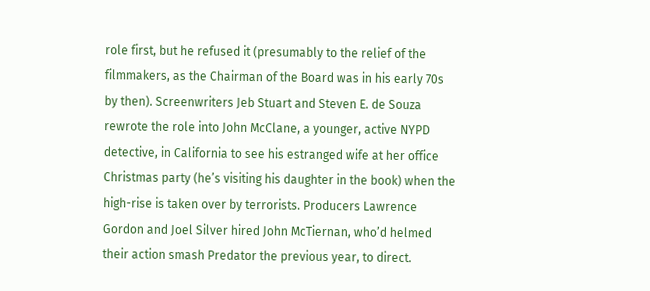role first, but he refused it (presumably to the relief of the filmmakers, as the Chairman of the Board was in his early 70s by then). Screenwriters Jeb Stuart and Steven E. de Souza rewrote the role into John McClane, a younger, active NYPD detective, in California to see his estranged wife at her office Christmas party (he’s visiting his daughter in the book) when the high-rise is taken over by terrorists. Producers Lawrence Gordon and Joel Silver hired John McTiernan, who’d helmed their action smash Predator the previous year, to direct.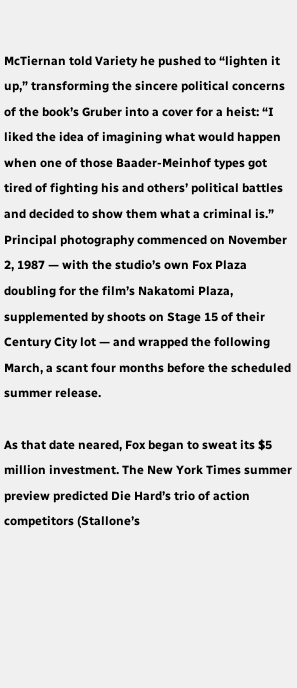McTiernan told Variety he pushed to “lighten it up,” transforming the sincere political concerns of the book’s Gruber into a cover for a heist: “I liked the idea of imagining what would happen when one of those Baader-Meinhof types got tired of fighting his and others’ political battles and decided to show them what a criminal is.” Principal photography commenced on November 2, 1987 — with the studio’s own Fox Plaza doubling for the film’s Nakatomi Plaza, supplemented by shoots on Stage 15 of their Century City lot — and wrapped the following March, a scant four months before the scheduled summer release.

As that date neared, Fox began to sweat its $5 million investment. The New York Times summer preview predicted Die Hard’s trio of action competitors (Stallone’s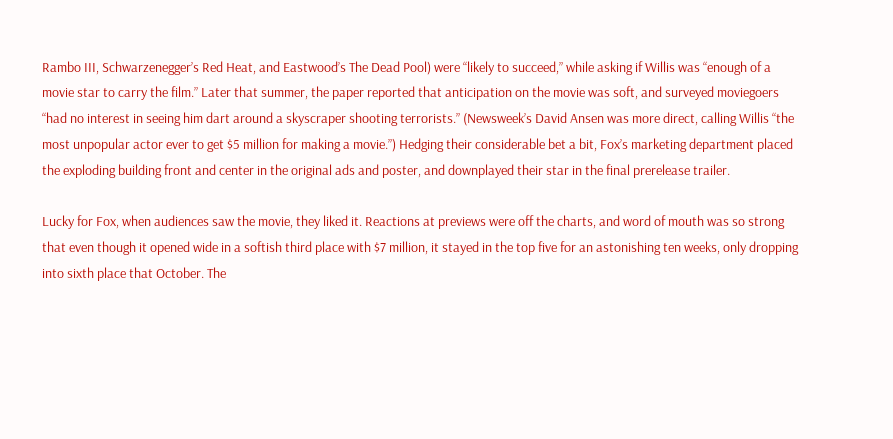Rambo III, Schwarzenegger’s Red Heat, and Eastwood’s The Dead Pool) were “likely to succeed,” while asking if Willis was “enough of a movie star to carry the film.” Later that summer, the paper reported that anticipation on the movie was soft, and surveyed moviegoers “had no interest in seeing him dart around a skyscraper shooting terrorists.” (Newsweek’s David Ansen was more direct, calling Willis “the most unpopular actor ever to get $5 million for making a movie.”) Hedging their considerable bet a bit, Fox’s marketing department placed the exploding building front and center in the original ads and poster, and downplayed their star in the final prerelease trailer.

Lucky for Fox, when audiences saw the movie, they liked it. Reactions at previews were off the charts, and word of mouth was so strong that even though it opened wide in a softish third place with $7 million, it stayed in the top five for an astonishing ten weeks, only dropping into sixth place that October. The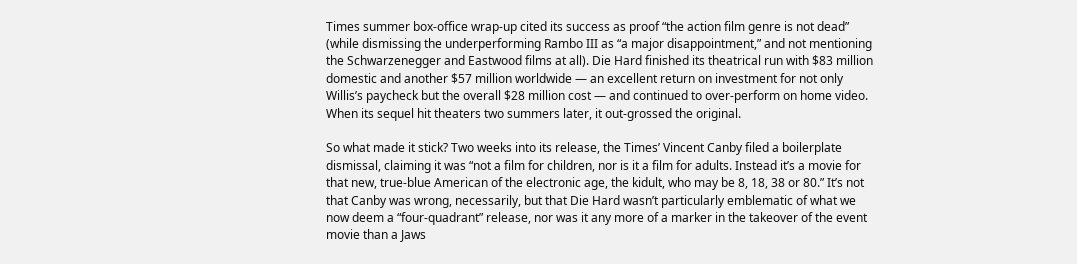Times summer box-office wrap-up cited its success as proof “the action film genre is not dead” (while dismissing the underperforming Rambo III as “a major disappointment,” and not mentioning the Schwarzenegger and Eastwood films at all). Die Hard finished its theatrical run with $83 million domestic and another $57 million worldwide — an excellent return on investment for not only Willis’s paycheck but the overall $28 million cost — and continued to over-perform on home video. When its sequel hit theaters two summers later, it out-grossed the original.

So what made it stick? Two weeks into its release, the Times’ Vincent Canby filed a boilerplate dismissal, claiming it was “not a film for children, nor is it a film for adults. Instead it’s a movie for that new, true-blue American of the electronic age, the kidult, who may be 8, 18, 38 or 80.” It’s not that Canby was wrong, necessarily, but that Die Hard wasn’t particularly emblematic of what we now deem a “four-quadrant” release, nor was it any more of a marker in the takeover of the event movie than a Jaws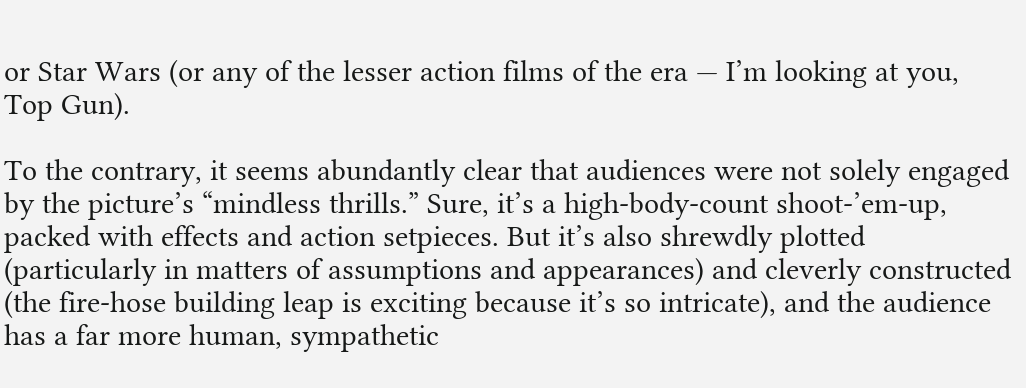or Star Wars (or any of the lesser action films of the era — I’m looking at you, Top Gun).

To the contrary, it seems abundantly clear that audiences were not solely engaged by the picture’s “mindless thrills.” Sure, it’s a high-body-count shoot-’em-up, packed with effects and action setpieces. But it’s also shrewdly plotted (particularly in matters of assumptions and appearances) and cleverly constructed (the fire-hose building leap is exciting because it’s so intricate), and the audience has a far more human, sympathetic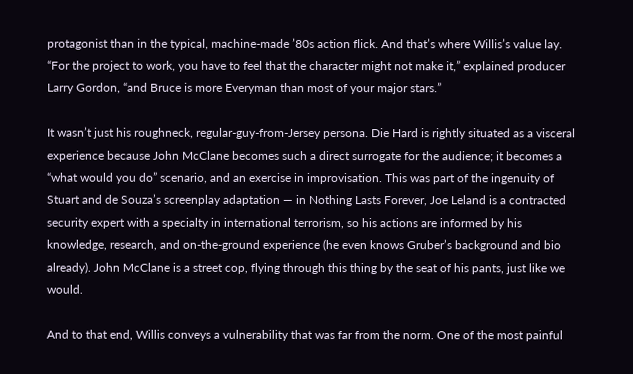protagonist than in the typical, machine-made ’80s action flick. And that’s where Willis’s value lay. “For the project to work, you have to feel that the character might not make it,” explained producer Larry Gordon, “and Bruce is more Everyman than most of your major stars.”

It wasn’t just his roughneck, regular-guy-from-Jersey persona. Die Hard is rightly situated as a visceral experience because John McClane becomes such a direct surrogate for the audience; it becomes a “what would you do” scenario, and an exercise in improvisation. This was part of the ingenuity of Stuart and de Souza’s screenplay adaptation — in Nothing Lasts Forever, Joe Leland is a contracted security expert with a specialty in international terrorism, so his actions are informed by his knowledge, research, and on-the-ground experience (he even knows Gruber’s background and bio already). John McClane is a street cop, flying through this thing by the seat of his pants, just like we would.

And to that end, Willis conveys a vulnerability that was far from the norm. One of the most painful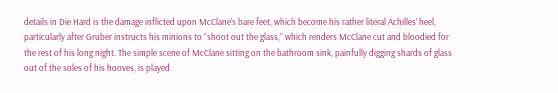details in Die Hard is the damage inflicted upon McClane’s bare feet, which become his rather literal Achilles’ heel, particularly after Gruber instructs his minions to “shoot out the glass,” which renders McClane cut and bloodied for the rest of his long night. The simple scene of McClane sitting on the bathroom sink, painfully digging shards of glass out of the soles of his hooves, is played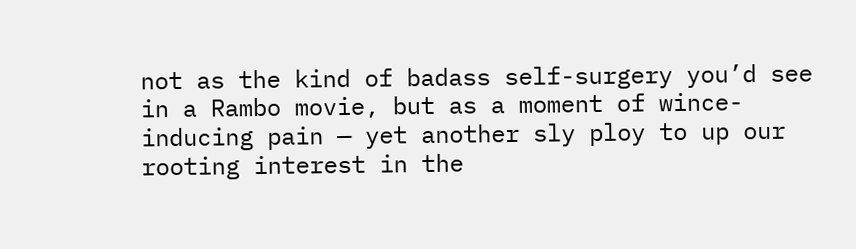not as the kind of badass self-surgery you’d see in a Rambo movie, but as a moment of wince-inducing pain — yet another sly ploy to up our rooting interest in the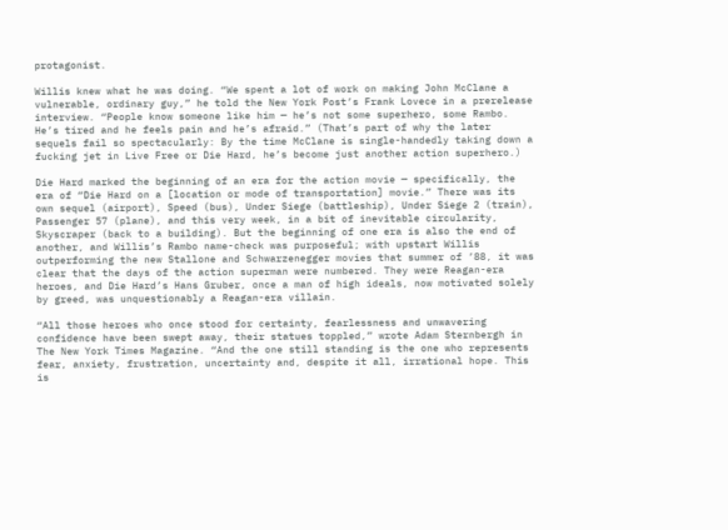protagonist.

Willis knew what he was doing. “We spent a lot of work on making John McClane a vulnerable, ordinary guy,” he told the New York Post’s Frank Lovece in a prerelease interview. “People know someone like him — he’s not some superhero, some Rambo. He’s tired and he feels pain and he’s afraid.” (That’s part of why the later sequels fail so spectacularly: By the time McClane is single-handedly taking down a fucking jet in Live Free or Die Hard, he’s become just another action superhero.)

Die Hard marked the beginning of an era for the action movie — specifically, the era of “Die Hard on a [location or mode of transportation] movie.” There was its own sequel (airport), Speed (bus), Under Siege (battleship), Under Siege 2 (train), Passenger 57 (plane), and this very week, in a bit of inevitable circularity, Skyscraper (back to a building). But the beginning of one era is also the end of another, and Willis’s Rambo name-check was purposeful; with upstart Willis outperforming the new Stallone and Schwarzenegger movies that summer of ’88, it was clear that the days of the action superman were numbered. They were Reagan-era heroes, and Die Hard’s Hans Gruber, once a man of high ideals, now motivated solely by greed, was unquestionably a Reagan-era villain.

“All those heroes who once stood for certainty, fearlessness and unwavering confidence have been swept away, their statues toppled,” wrote Adam Sternbergh in The New York Times Magazine. “And the one still standing is the one who represents fear, anxiety, frustration, uncertainty and, despite it all, irrational hope. This is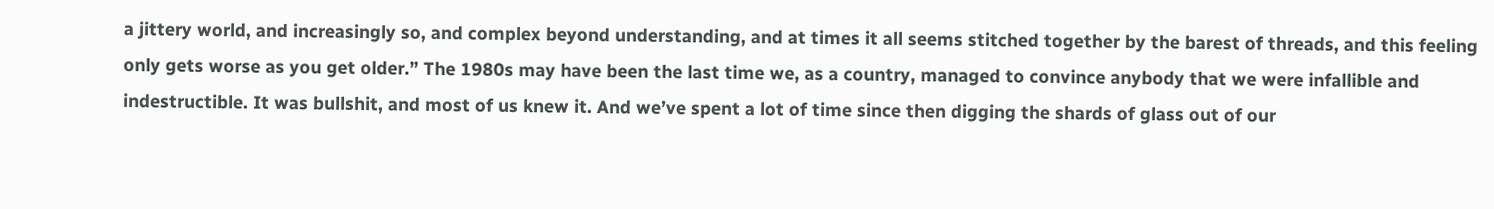a jittery world, and increasingly so, and complex beyond understanding, and at times it all seems stitched together by the barest of threads, and this feeling only gets worse as you get older.” The 1980s may have been the last time we, as a country, managed to convince anybody that we were infallible and indestructible. It was bullshit, and most of us knew it. And we’ve spent a lot of time since then digging the shards of glass out of our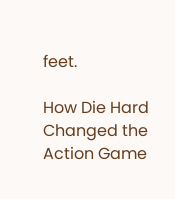feet.

How Die Hard Changed the Action Game